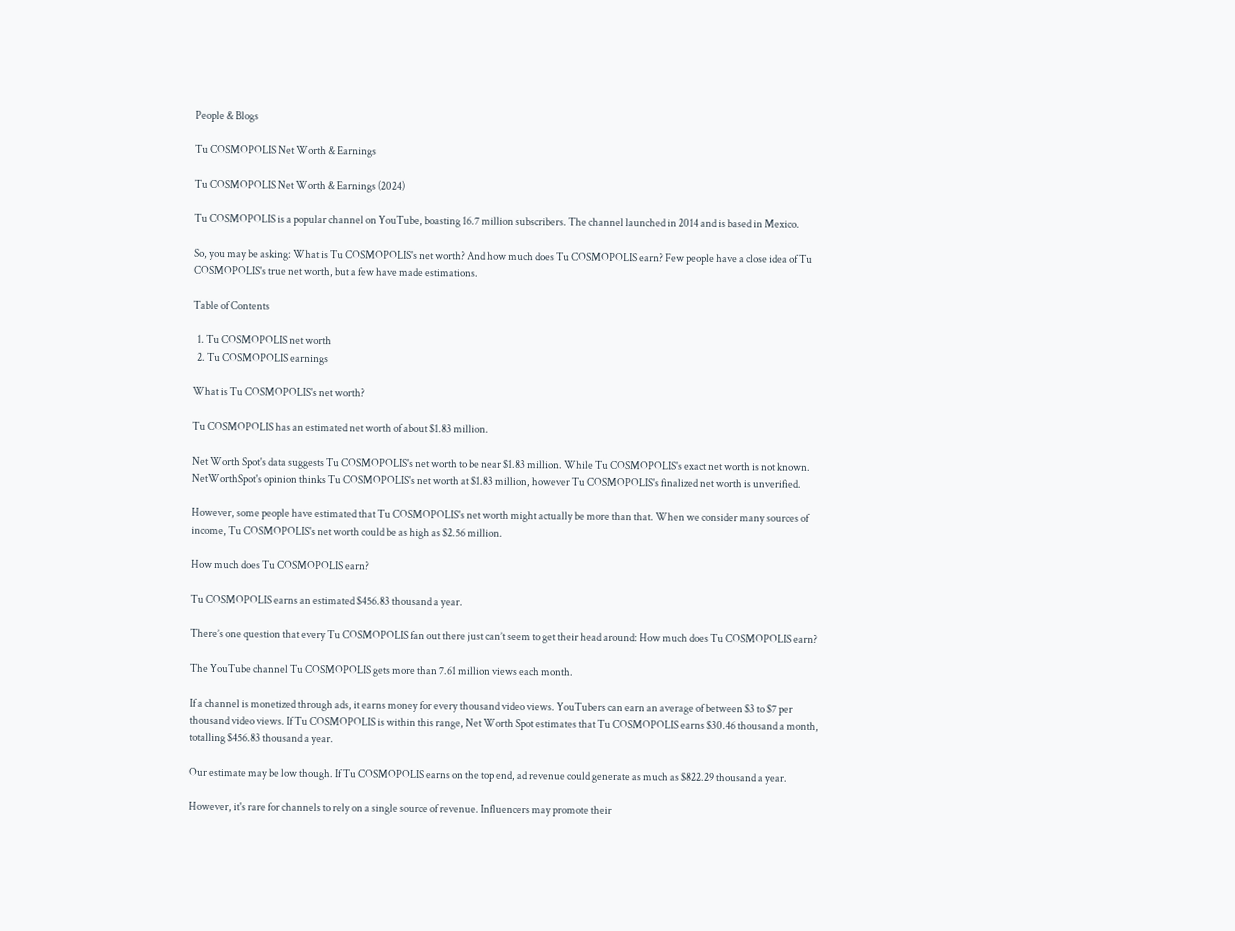People & Blogs

Tu COSMOPOLIS Net Worth & Earnings

Tu COSMOPOLIS Net Worth & Earnings (2024)

Tu COSMOPOLIS is a popular channel on YouTube, boasting 16.7 million subscribers. The channel launched in 2014 and is based in Mexico.

So, you may be asking: What is Tu COSMOPOLIS's net worth? And how much does Tu COSMOPOLIS earn? Few people have a close idea of Tu COSMOPOLIS's true net worth, but a few have made estimations.

Table of Contents

  1. Tu COSMOPOLIS net worth
  2. Tu COSMOPOLIS earnings

What is Tu COSMOPOLIS's net worth?

Tu COSMOPOLIS has an estimated net worth of about $1.83 million.

Net Worth Spot's data suggests Tu COSMOPOLIS's net worth to be near $1.83 million. While Tu COSMOPOLIS's exact net worth is not known. NetWorthSpot's opinion thinks Tu COSMOPOLIS's net worth at $1.83 million, however Tu COSMOPOLIS's finalized net worth is unverified.

However, some people have estimated that Tu COSMOPOLIS's net worth might actually be more than that. When we consider many sources of income, Tu COSMOPOLIS's net worth could be as high as $2.56 million.

How much does Tu COSMOPOLIS earn?

Tu COSMOPOLIS earns an estimated $456.83 thousand a year.

There’s one question that every Tu COSMOPOLIS fan out there just can’t seem to get their head around: How much does Tu COSMOPOLIS earn?

The YouTube channel Tu COSMOPOLIS gets more than 7.61 million views each month.

If a channel is monetized through ads, it earns money for every thousand video views. YouTubers can earn an average of between $3 to $7 per thousand video views. If Tu COSMOPOLIS is within this range, Net Worth Spot estimates that Tu COSMOPOLIS earns $30.46 thousand a month, totalling $456.83 thousand a year.

Our estimate may be low though. If Tu COSMOPOLIS earns on the top end, ad revenue could generate as much as $822.29 thousand a year.

However, it's rare for channels to rely on a single source of revenue. Influencers may promote their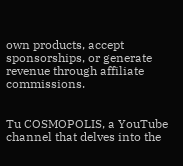own products, accept sponsorships, or generate revenue through affiliate commissions.


Tu COSMOPOLIS, a YouTube channel that delves into the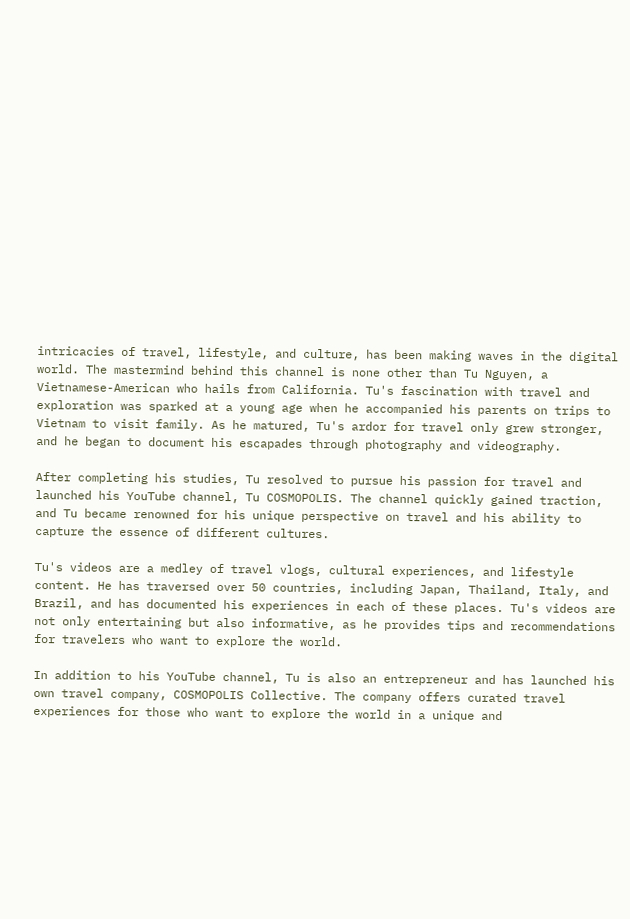intricacies of travel, lifestyle, and culture, has been making waves in the digital world. The mastermind behind this channel is none other than Tu Nguyen, a Vietnamese-American who hails from California. Tu's fascination with travel and exploration was sparked at a young age when he accompanied his parents on trips to Vietnam to visit family. As he matured, Tu's ardor for travel only grew stronger, and he began to document his escapades through photography and videography.

After completing his studies, Tu resolved to pursue his passion for travel and launched his YouTube channel, Tu COSMOPOLIS. The channel quickly gained traction, and Tu became renowned for his unique perspective on travel and his ability to capture the essence of different cultures.

Tu's videos are a medley of travel vlogs, cultural experiences, and lifestyle content. He has traversed over 50 countries, including Japan, Thailand, Italy, and Brazil, and has documented his experiences in each of these places. Tu's videos are not only entertaining but also informative, as he provides tips and recommendations for travelers who want to explore the world.

In addition to his YouTube channel, Tu is also an entrepreneur and has launched his own travel company, COSMOPOLIS Collective. The company offers curated travel experiences for those who want to explore the world in a unique and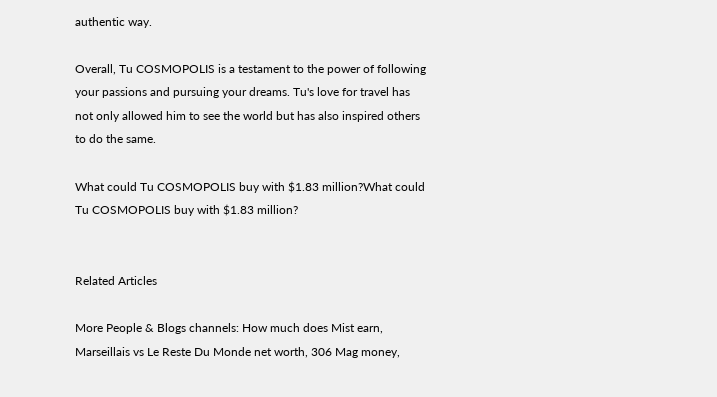authentic way.

Overall, Tu COSMOPOLIS is a testament to the power of following your passions and pursuing your dreams. Tu's love for travel has not only allowed him to see the world but has also inspired others to do the same.

What could Tu COSMOPOLIS buy with $1.83 million?What could Tu COSMOPOLIS buy with $1.83 million?


Related Articles

More People & Blogs channels: How much does Mist earn, Marseillais vs Le Reste Du Monde net worth, 306 Mag money,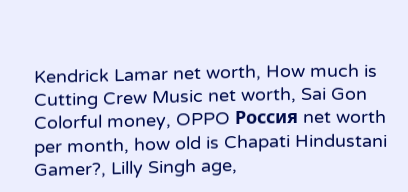Kendrick Lamar net worth, How much is Cutting Crew Music net worth, Sai Gon Colorful money, OPPO Россия net worth per month, how old is Chapati Hindustani Gamer?, Lilly Singh age,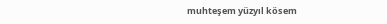muhteşem yüzyıl kösem